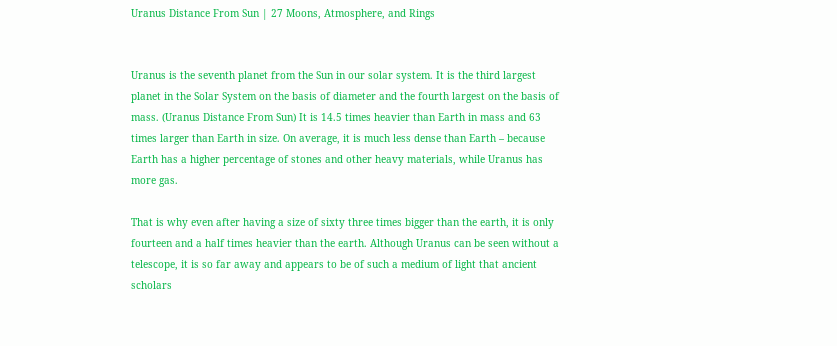Uranus Distance From Sun | 27 Moons, Atmosphere, and Rings


Uranus is the seventh planet from the Sun in our solar system. It is the third largest planet in the Solar System on the basis of diameter and the fourth largest on the basis of mass. (Uranus Distance From Sun) It is 14.5 times heavier than Earth in mass and 63 times larger than Earth in size. On average, it is much less dense than Earth – because Earth has a higher percentage of stones and other heavy materials, while Uranus has more gas.

That is why even after having a size of sixty three times bigger than the earth, it is only fourteen and a half times heavier than the earth. Although Uranus can be seen without a telescope, it is so far away and appears to be of such a medium of light that ancient scholars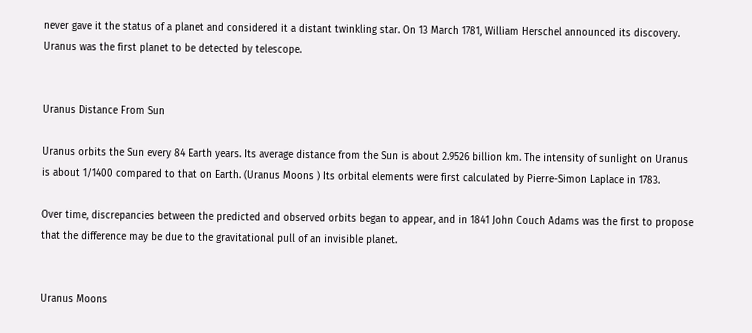never gave it the status of a planet and considered it a distant twinkling star. On 13 March 1781, William Herschel announced its discovery. Uranus was the first planet to be detected by telescope.


Uranus Distance From Sun

Uranus orbits the Sun every 84 Earth years. Its average distance from the Sun is about 2.9526 billion km. The intensity of sunlight on Uranus is about 1/1400 compared to that on Earth. (Uranus Moons ) Its orbital elements were first calculated by Pierre-Simon Laplace in 1783.

Over time, discrepancies between the predicted and observed orbits began to appear, and in 1841 John Couch Adams was the first to propose that the difference may be due to the gravitational pull of an invisible planet.


Uranus Moons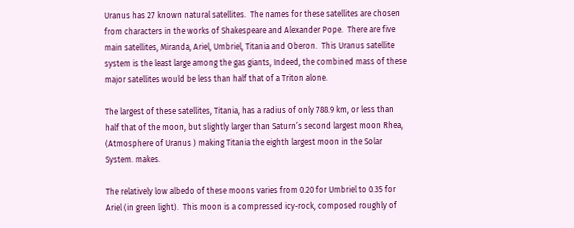Uranus has 27 known natural satellites.  The names for these satellites are chosen from characters in the works of Shakespeare and Alexander Pope.  There are five main satellites, Miranda, Ariel, Umbriel, Titania and Oberon.  This Uranus satellite system is the least large among the gas giants, Indeed, the combined mass of these major satellites would be less than half that of a Triton alone.

The largest of these satellites, Titania, has a radius of only 788.9 km, or less than half that of the moon, but slightly larger than Saturn’s second largest moon Rhea, (Atmosphere of Uranus ) making Titania the eighth largest moon in the Solar System. makes.

The relatively low albedo of these moons varies from 0.20 for Umbriel to 0.35 for Ariel (in green light).  This moon is a compressed icy-rock, composed roughly of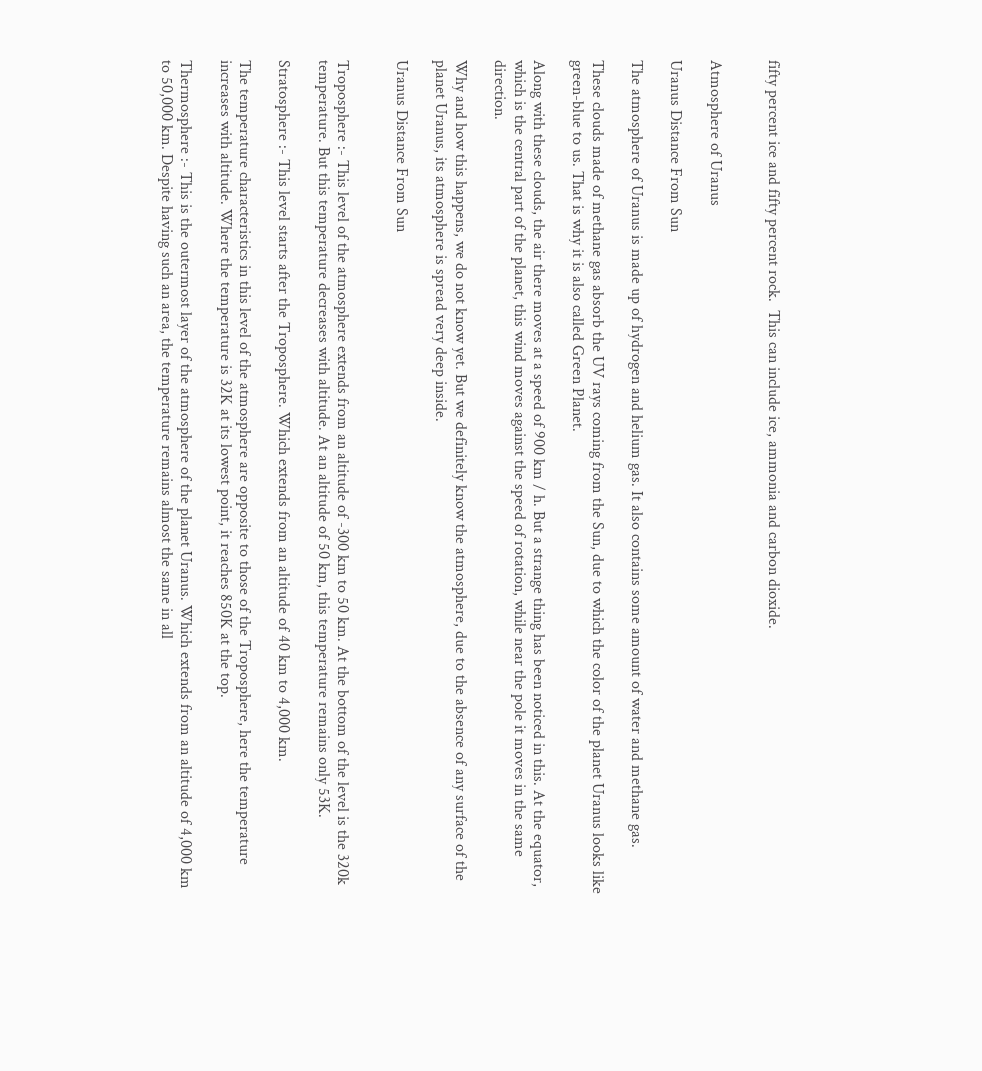fifty percent ice and fifty percent rock.  This can include ice, ammonia and carbon dioxide.


Atmosphere of Uranus

Uranus Distance From Sun

The atmosphere of Uranus is made up of hydrogen and helium gas. It also contains some amount of water and methane gas.

These clouds made of methane gas absorb the UV rays coming from the Sun, due to which the color of the planet Uranus looks like green-blue to us. That is why it is also called Green Planet.

Along with these clouds, the air there moves at a speed of 900 km / h. But a strange thing has been noticed in this. At the equator, which is the central part of the planet, this wind moves against the speed of rotation, while near the pole it moves in the same direction.

Why and how this happens, we do not know yet. But we definitely know the atmosphere, due to the absence of any surface of the planet Uranus, its atmosphere is spread very deep inside.

Uranus Distance From Sun


Troposphere :- This level of the atmosphere extends from an altitude of -300 km to 50 km. At the bottom of the level is the 320k temperature. But this temperature decreases with altitude. At an altitude of 50 km, this temperature remains only 53K.

Stratosphere :- This level starts after the Troposphere. Which extends from an altitude of 40 km to 4,000 km.

The temperature characteristics in this level of the atmosphere are opposite to those of the Troposphere, here the temperature increases with altitude. Where the temperature is 32K at its lowest point, it reaches 850K at the top.

Thermosphere :- This is the outermost layer of the atmosphere of the planet Uranus. Which extends from an altitude of 4,000 km to 50,000 km. Despite having such an area, the temperature remains almost the same in all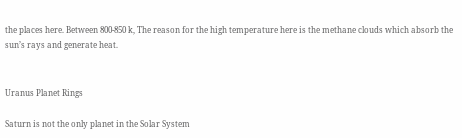the places here. Between 800-850 k, The reason for the high temperature here is the methane clouds which absorb the sun’s rays and generate heat.


Uranus Planet Rings

Saturn is not the only planet in the Solar System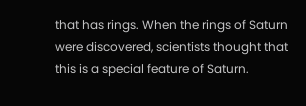that has rings. When the rings of Saturn were discovered, scientists thought that this is a special feature of Saturn.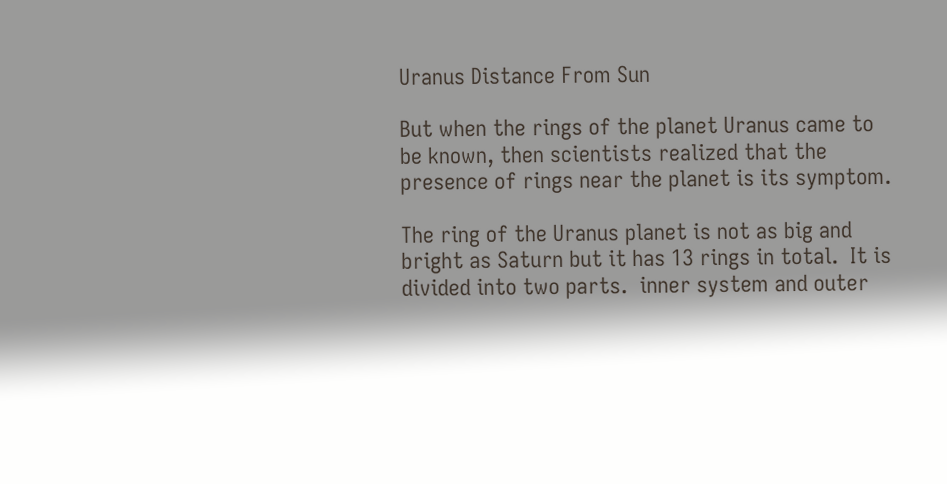Uranus Distance From Sun

But when the rings of the planet Uranus came to be known, then scientists realized that the presence of rings near the planet is its symptom.

The ring of the Uranus planet is not as big and bright as Saturn but it has 13 rings in total.  It is divided into two parts.  inner system and outer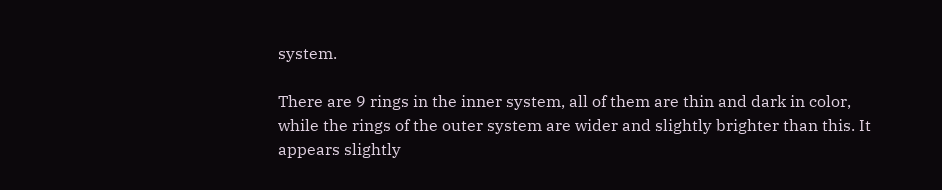system.

There are 9 rings in the inner system, all of them are thin and dark in color, while the rings of the outer system are wider and slightly brighter than this. It appears slightly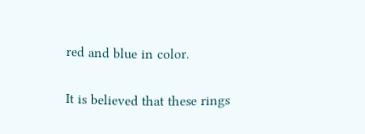red and blue in color.

It is believed that these rings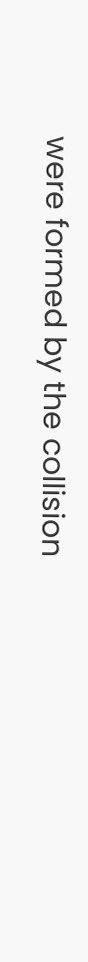were formed by the collision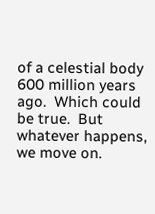of a celestial body 600 million years ago.  Which could be true.  But whatever happens, we move on.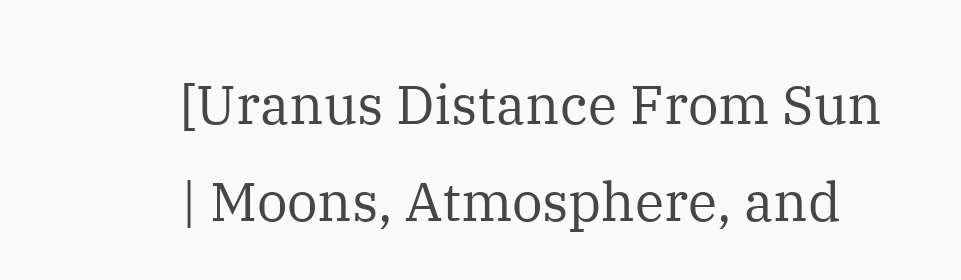[Uranus Distance From Sun | Moons, Atmosphere, and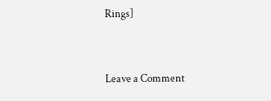Rings]


Leave a Comment